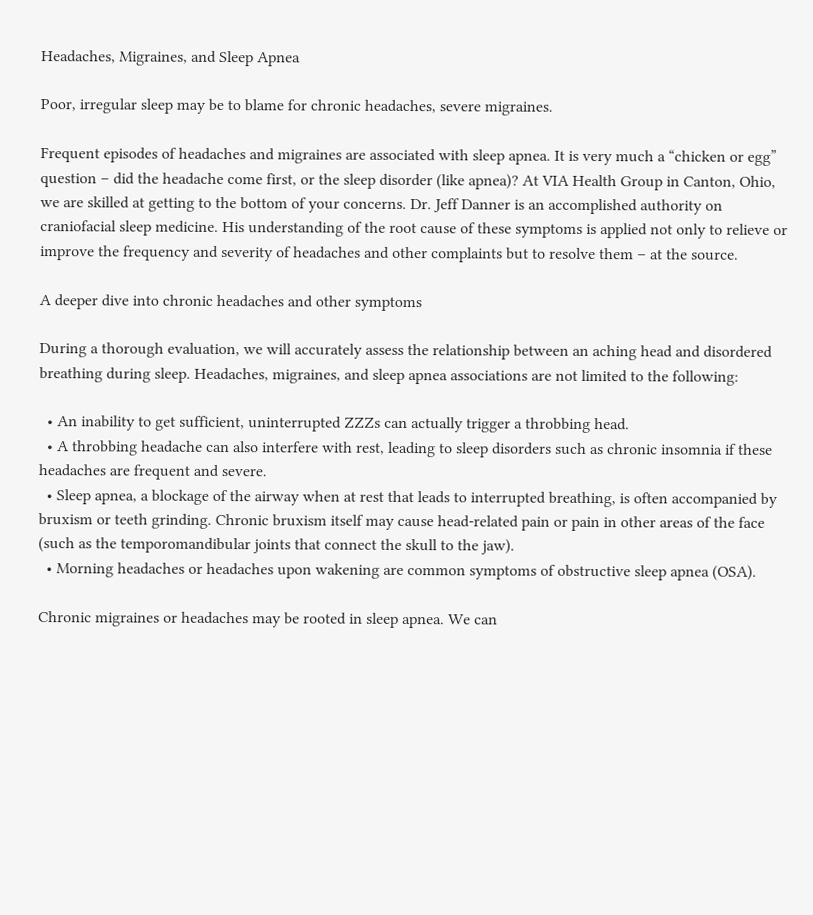Headaches, Migraines, and Sleep Apnea

Poor, irregular sleep may be to blame for chronic headaches, severe migraines.

Frequent episodes of headaches and migraines are associated with sleep apnea. It is very much a “chicken or egg” question – did the headache come first, or the sleep disorder (like apnea)? At VIA Health Group in Canton, Ohio, we are skilled at getting to the bottom of your concerns. Dr. Jeff Danner is an accomplished authority on craniofacial sleep medicine. His understanding of the root cause of these symptoms is applied not only to relieve or improve the frequency and severity of headaches and other complaints but to resolve them – at the source.

A deeper dive into chronic headaches and other symptoms

During a thorough evaluation, we will accurately assess the relationship between an aching head and disordered breathing during sleep. Headaches, migraines, and sleep apnea associations are not limited to the following:

  • An inability to get sufficient, uninterrupted ZZZs can actually trigger a throbbing head.
  • A throbbing headache can also interfere with rest, leading to sleep disorders such as chronic insomnia if these headaches are frequent and severe.
  • Sleep apnea, a blockage of the airway when at rest that leads to interrupted breathing, is often accompanied by bruxism or teeth grinding. Chronic bruxism itself may cause head-related pain or pain in other areas of the face (such as the temporomandibular joints that connect the skull to the jaw).
  • Morning headaches or headaches upon wakening are common symptoms of obstructive sleep apnea (OSA).

Chronic migraines or headaches may be rooted in sleep apnea. We can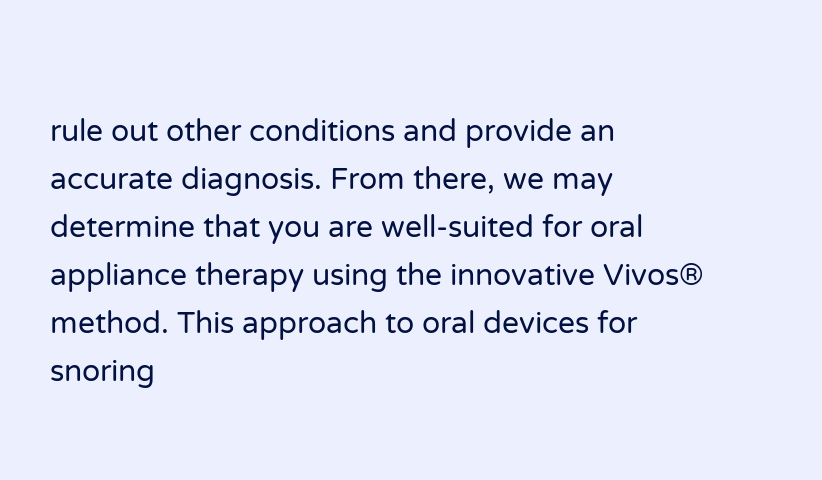rule out other conditions and provide an accurate diagnosis. From there, we may determine that you are well-suited for oral appliance therapy using the innovative Vivos® method. This approach to oral devices for snoring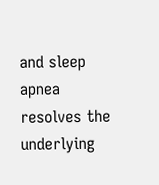and sleep apnea resolves the underlying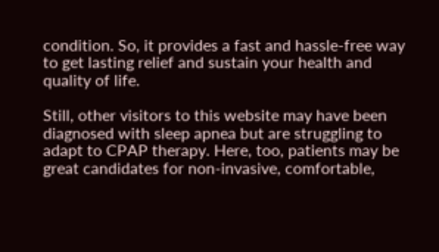condition. So, it provides a fast and hassle-free way to get lasting relief and sustain your health and quality of life.

Still, other visitors to this website may have been diagnosed with sleep apnea but are struggling to adapt to CPAP therapy. Here, too, patients may be great candidates for non-invasive, comfortable,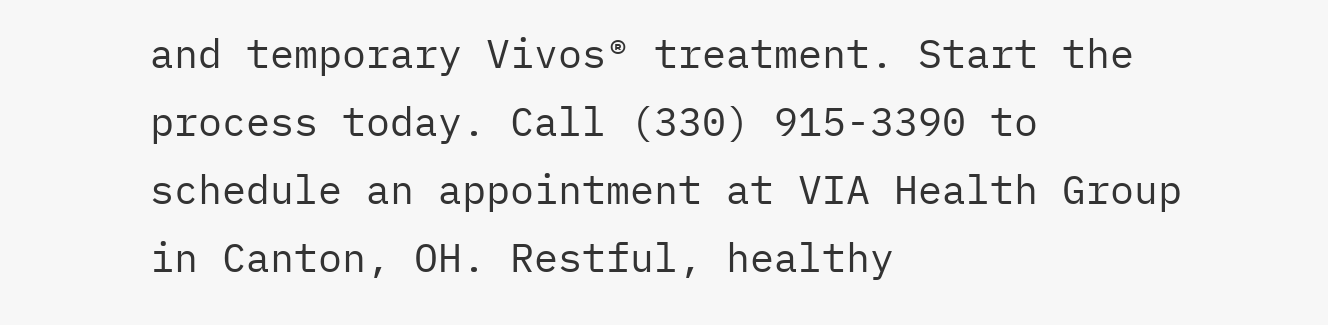and temporary Vivos® treatment. Start the process today. Call (330) 915-3390 to schedule an appointment at VIA Health Group in Canton, OH. Restful, healthy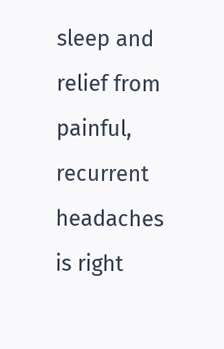sleep and relief from painful, recurrent headaches is right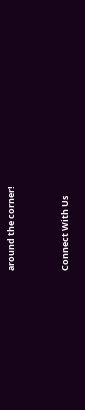around the corner!


Connect With Us